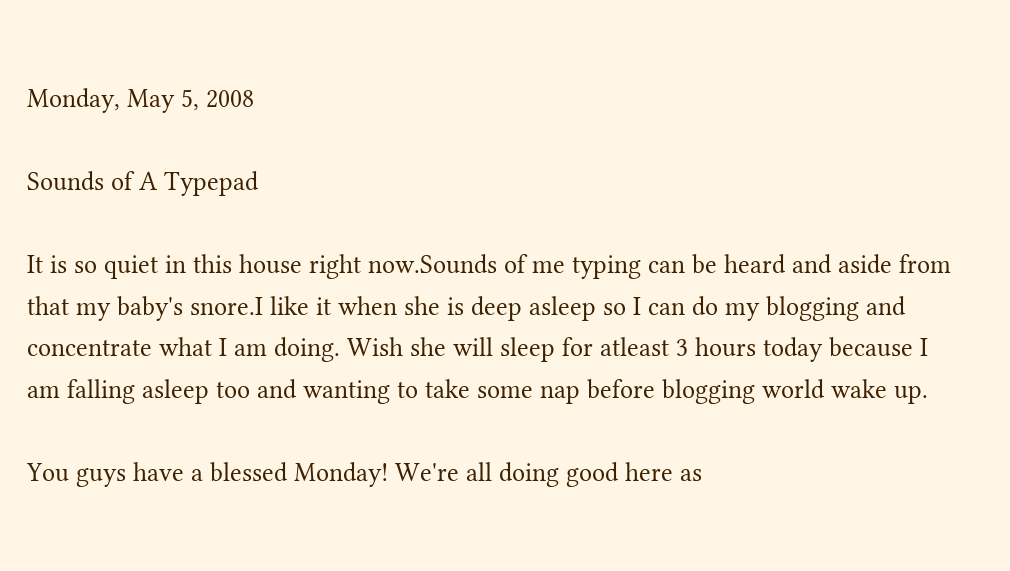Monday, May 5, 2008

Sounds of A Typepad

It is so quiet in this house right now.Sounds of me typing can be heard and aside from that my baby's snore.I like it when she is deep asleep so I can do my blogging and concentrate what I am doing. Wish she will sleep for atleast 3 hours today because I am falling asleep too and wanting to take some nap before blogging world wake up.

You guys have a blessed Monday! We're all doing good here as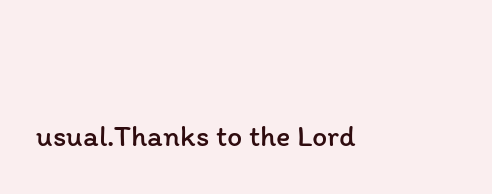usual.Thanks to the Lord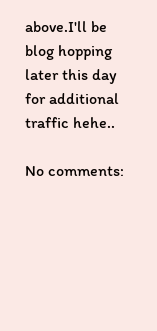above.I'll be blog hopping later this day for additional traffic hehe..

No comments: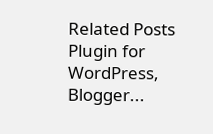Related Posts Plugin for WordPress, Blogger...